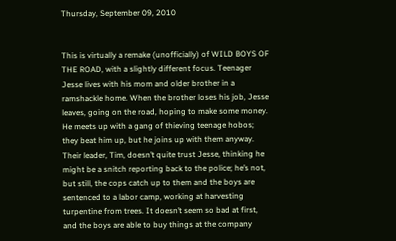Thursday, September 09, 2010


This is virtually a remake (unofficially) of WILD BOYS OF THE ROAD, with a slightly different focus. Teenager Jesse lives with his mom and older brother in a ramshackle home. When the brother loses his job, Jesse leaves, going on the road, hoping to make some money. He meets up with a gang of thieving teenage hobos; they beat him up, but he joins up with them anyway. Their leader, Tim, doesn’t quite trust Jesse, thinking he might be a snitch reporting back to the police; he’s not, but still, the cops catch up to them and the boys are sentenced to a labor camp, working at harvesting turpentine from trees. It doesn’t seem so bad at first, and the boys are able to buy things at the company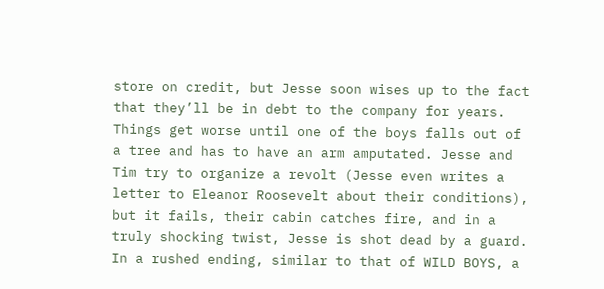store on credit, but Jesse soon wises up to the fact that they’ll be in debt to the company for years. Things get worse until one of the boys falls out of a tree and has to have an arm amputated. Jesse and Tim try to organize a revolt (Jesse even writes a letter to Eleanor Roosevelt about their conditions), but it fails, their cabin catches fire, and in a truly shocking twist, Jesse is shot dead by a guard. In a rushed ending, similar to that of WILD BOYS, a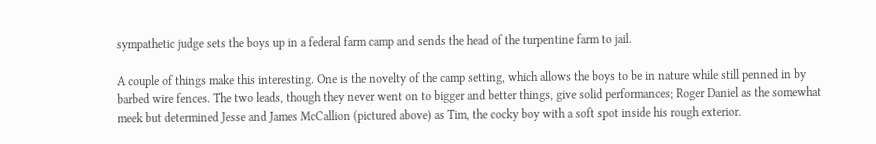sympathetic judge sets the boys up in a federal farm camp and sends the head of the turpentine farm to jail.

A couple of things make this interesting. One is the novelty of the camp setting, which allows the boys to be in nature while still penned in by barbed wire fences. The two leads, though they never went on to bigger and better things, give solid performances; Roger Daniel as the somewhat meek but determined Jesse and James McCallion (pictured above) as Tim, the cocky boy with a soft spot inside his rough exterior.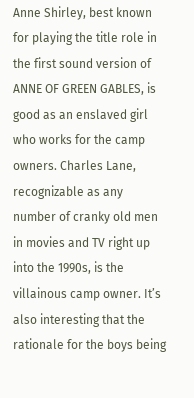Anne Shirley, best known for playing the title role in the first sound version of ANNE OF GREEN GABLES, is good as an enslaved girl who works for the camp owners. Charles Lane, recognizable as any number of cranky old men in movies and TV right up into the 1990s, is the villainous camp owner. It’s also interesting that the rationale for the boys being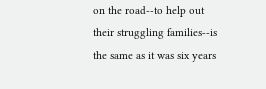on the road--to help out their struggling families--is the same as it was six years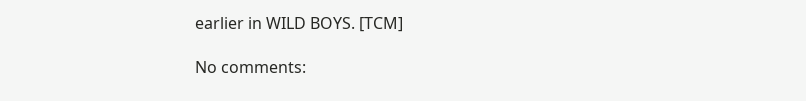earlier in WILD BOYS. [TCM]

No comments: